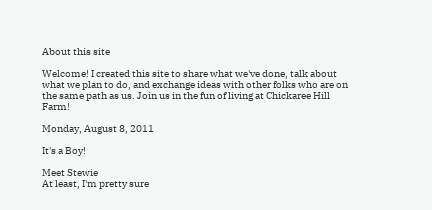About this site

Welcome! I created this site to share what we've done, talk about what we plan to do, and exchange ideas with other folks who are on the same path as us. Join us in the fun of living at Chickaree Hill Farm!

Monday, August 8, 2011

It's a Boy!

Meet Stewie
At least, I'm pretty sure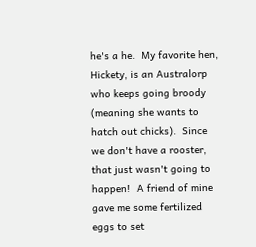he's a he.  My favorite hen, Hickety, is an Australorp who keeps going broody (meaning she wants to hatch out chicks).  Since we don't have a rooster, that just wasn't going to happen!  A friend of mine gave me some fertilized eggs to set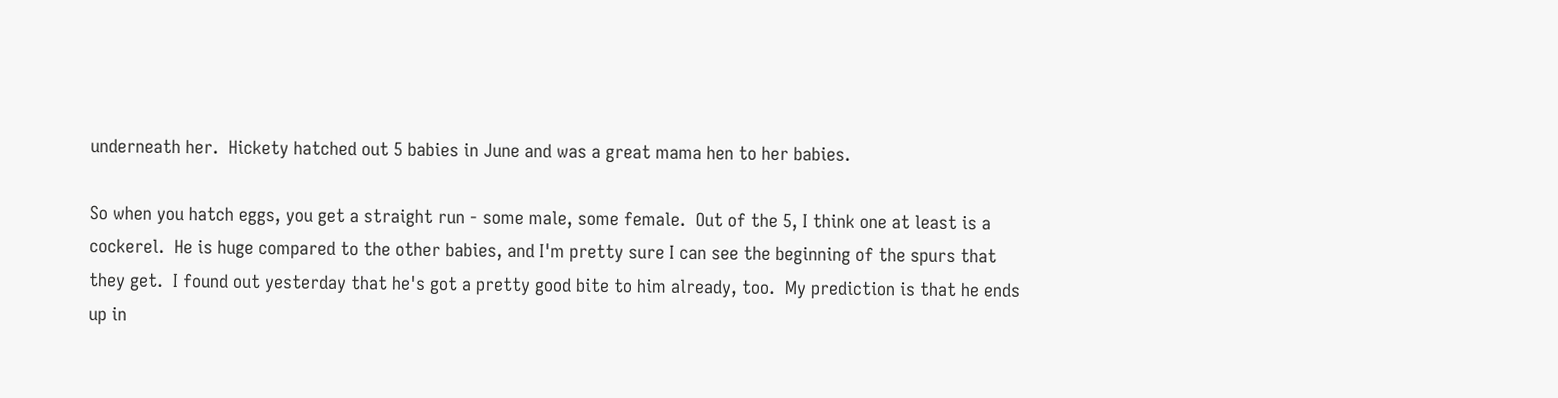underneath her.  Hickety hatched out 5 babies in June and was a great mama hen to her babies.

So when you hatch eggs, you get a straight run - some male, some female.  Out of the 5, I think one at least is a cockerel.  He is huge compared to the other babies, and I'm pretty sure I can see the beginning of the spurs that they get.  I found out yesterday that he's got a pretty good bite to him already, too.  My prediction is that he ends up in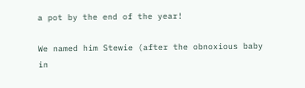a pot by the end of the year!

We named him Stewie (after the obnoxious baby in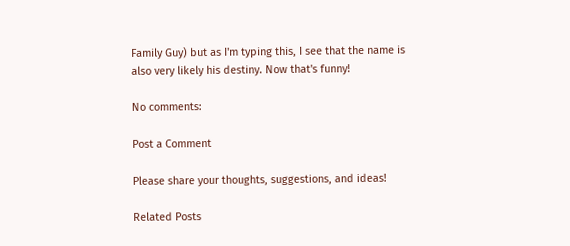Family Guy) but as I'm typing this, I see that the name is also very likely his destiny. Now that's funny!

No comments:

Post a Comment

Please share your thoughts, suggestions, and ideas!

Related Posts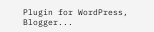Plugin for WordPress, Blogger...